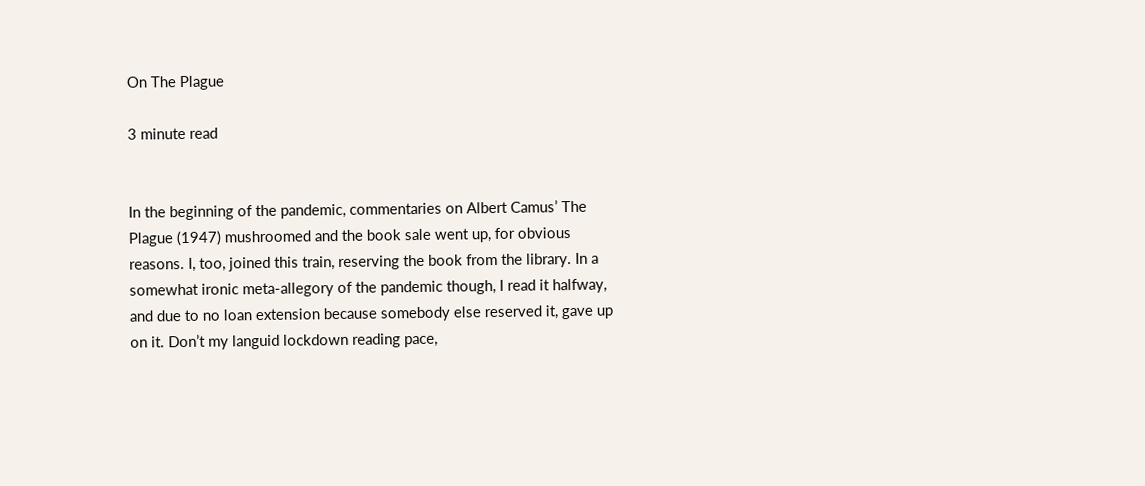On The Plague

3 minute read


In the beginning of the pandemic, commentaries on Albert Camus’ The Plague (1947) mushroomed and the book sale went up, for obvious reasons. I, too, joined this train, reserving the book from the library. In a somewhat ironic meta-allegory of the pandemic though, I read it halfway, and due to no loan extension because somebody else reserved it, gave up on it. Don’t my languid lockdown reading pace,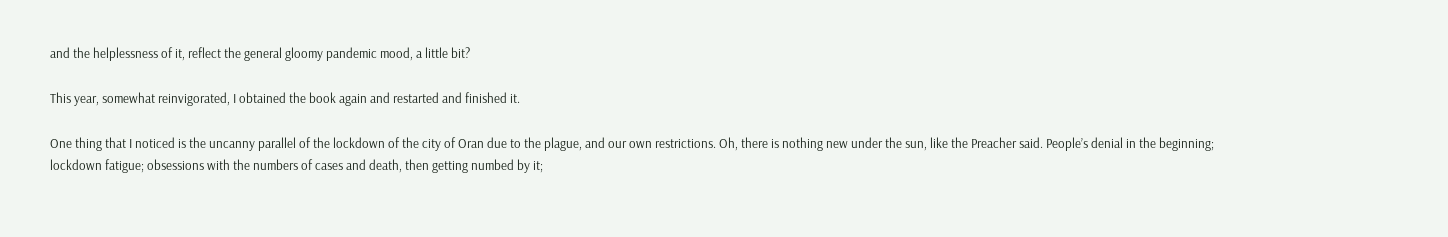and the helplessness of it, reflect the general gloomy pandemic mood, a little bit?

This year, somewhat reinvigorated, I obtained the book again and restarted and finished it.

One thing that I noticed is the uncanny parallel of the lockdown of the city of Oran due to the plague, and our own restrictions. Oh, there is nothing new under the sun, like the Preacher said. People’s denial in the beginning; lockdown fatigue; obsessions with the numbers of cases and death, then getting numbed by it;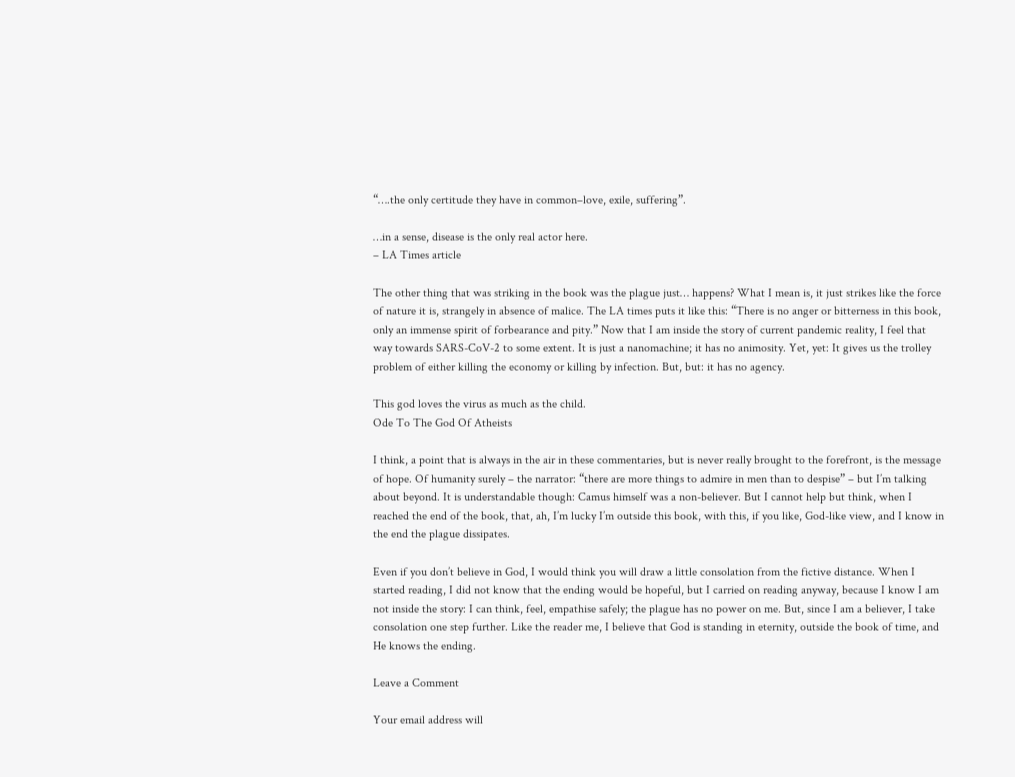“….the only certitude they have in common–love, exile, suffering”.

…in a sense, disease is the only real actor here.
– LA Times article

The other thing that was striking in the book was the plague just… happens? What I mean is, it just strikes like the force of nature it is, strangely in absence of malice. The LA times puts it like this: “There is no anger or bitterness in this book, only an immense spirit of forbearance and pity.” Now that I am inside the story of current pandemic reality, I feel that way towards SARS-CoV-2 to some extent. It is just a nanomachine; it has no animosity. Yet, yet: It gives us the trolley problem of either killing the economy or killing by infection. But, but: it has no agency.

This god loves the virus as much as the child.
Ode To The God Of Atheists

I think, a point that is always in the air in these commentaries, but is never really brought to the forefront, is the message of hope. Of humanity surely – the narrator: “there are more things to admire in men than to despise” – but I’m talking about beyond. It is understandable though: Camus himself was a non-believer. But I cannot help but think, when I reached the end of the book, that, ah, I’m lucky I’m outside this book, with this, if you like, God-like view, and I know in the end the plague dissipates.

Even if you don’t believe in God, I would think you will draw a little consolation from the fictive distance. When I started reading, I did not know that the ending would be hopeful, but I carried on reading anyway, because I know I am not inside the story: I can think, feel, empathise safely; the plague has no power on me. But, since I am a believer, I take consolation one step further. Like the reader me, I believe that God is standing in eternity, outside the book of time, and He knows the ending.

Leave a Comment

Your email address will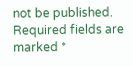not be published. Required fields are marked *